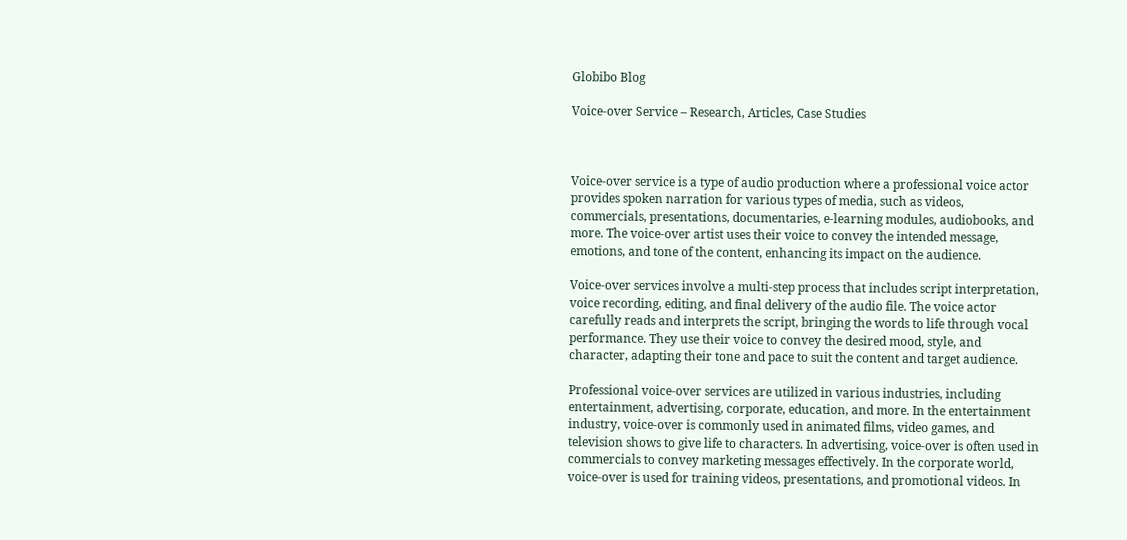Globibo Blog

Voice-over Service – Research, Articles, Case Studies



Voice-over service is a type of audio production where a professional voice actor provides spoken narration for various types of media, such as videos, commercials, presentations, documentaries, e-learning modules, audiobooks, and more. The voice-over artist uses their voice to convey the intended message, emotions, and tone of the content, enhancing its impact on the audience.

Voice-over services involve a multi-step process that includes script interpretation, voice recording, editing, and final delivery of the audio file. The voice actor carefully reads and interprets the script, bringing the words to life through vocal performance. They use their voice to convey the desired mood, style, and character, adapting their tone and pace to suit the content and target audience.

Professional voice-over services are utilized in various industries, including entertainment, advertising, corporate, education, and more. In the entertainment industry, voice-over is commonly used in animated films, video games, and television shows to give life to characters. In advertising, voice-over is often used in commercials to convey marketing messages effectively. In the corporate world, voice-over is used for training videos, presentations, and promotional videos. In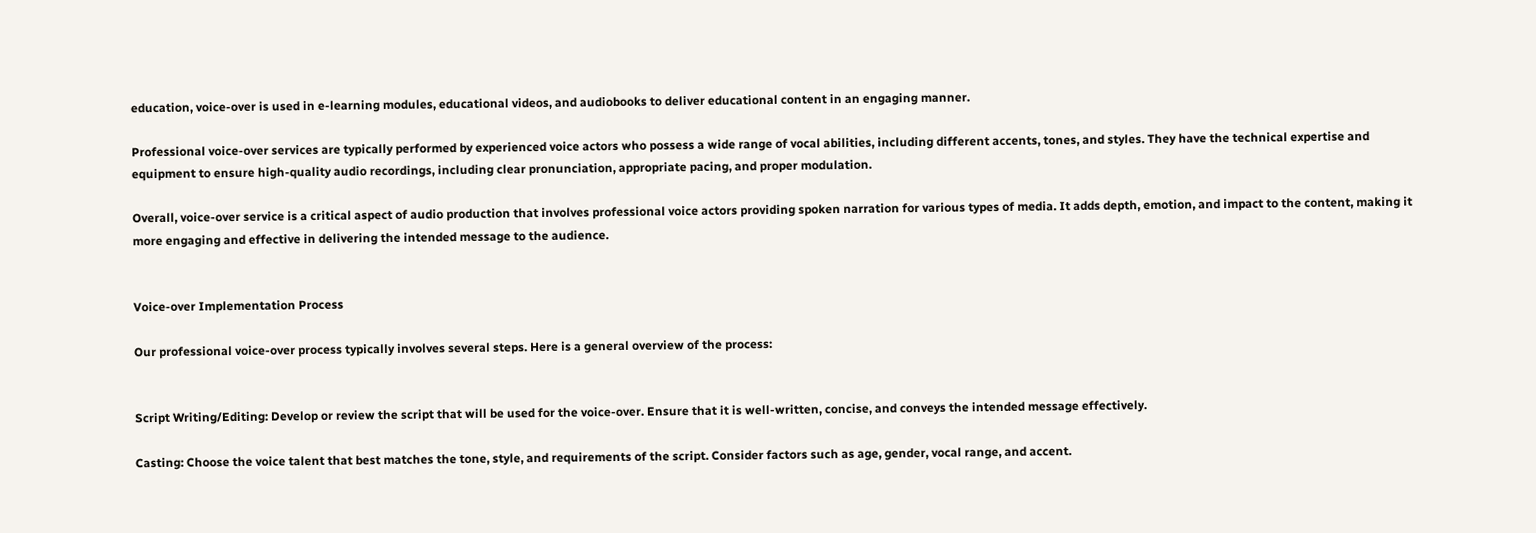education, voice-over is used in e-learning modules, educational videos, and audiobooks to deliver educational content in an engaging manner.

Professional voice-over services are typically performed by experienced voice actors who possess a wide range of vocal abilities, including different accents, tones, and styles. They have the technical expertise and equipment to ensure high-quality audio recordings, including clear pronunciation, appropriate pacing, and proper modulation.

Overall, voice-over service is a critical aspect of audio production that involves professional voice actors providing spoken narration for various types of media. It adds depth, emotion, and impact to the content, making it more engaging and effective in delivering the intended message to the audience.


Voice-over Implementation Process

Our professional voice-over process typically involves several steps. Here is a general overview of the process:


Script Writing/Editing: Develop or review the script that will be used for the voice-over. Ensure that it is well-written, concise, and conveys the intended message effectively.

Casting: Choose the voice talent that best matches the tone, style, and requirements of the script. Consider factors such as age, gender, vocal range, and accent.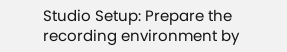Studio Setup: Prepare the recording environment by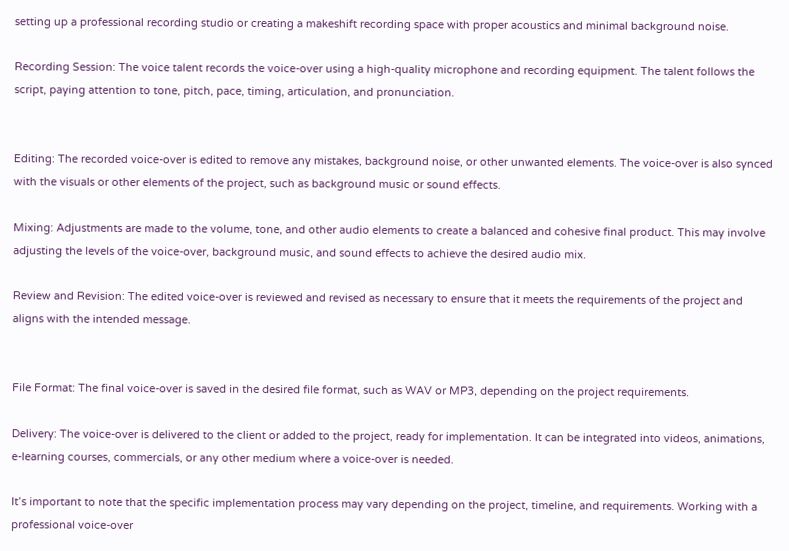setting up a professional recording studio or creating a makeshift recording space with proper acoustics and minimal background noise.

Recording Session: The voice talent records the voice-over using a high-quality microphone and recording equipment. The talent follows the script, paying attention to tone, pitch, pace, timing, articulation, and pronunciation.


Editing: The recorded voice-over is edited to remove any mistakes, background noise, or other unwanted elements. The voice-over is also synced with the visuals or other elements of the project, such as background music or sound effects.

Mixing: Adjustments are made to the volume, tone, and other audio elements to create a balanced and cohesive final product. This may involve adjusting the levels of the voice-over, background music, and sound effects to achieve the desired audio mix.

Review and Revision: The edited voice-over is reviewed and revised as necessary to ensure that it meets the requirements of the project and aligns with the intended message.


File Format: The final voice-over is saved in the desired file format, such as WAV or MP3, depending on the project requirements.

Delivery: The voice-over is delivered to the client or added to the project, ready for implementation. It can be integrated into videos, animations, e-learning courses, commercials, or any other medium where a voice-over is needed.

It’s important to note that the specific implementation process may vary depending on the project, timeline, and requirements. Working with a professional voice-over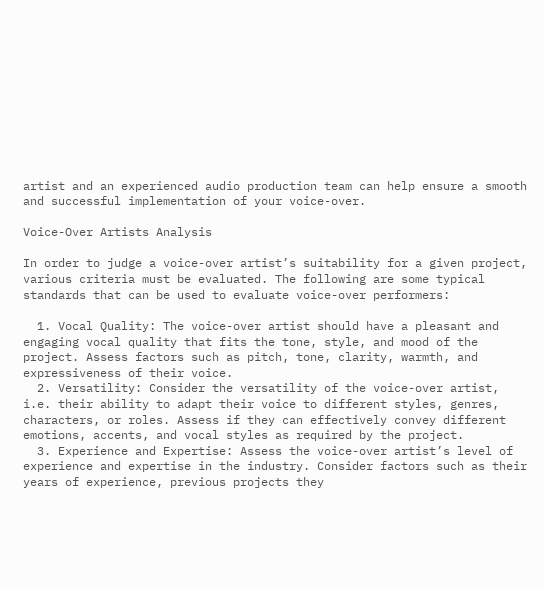artist and an experienced audio production team can help ensure a smooth and successful implementation of your voice-over.

Voice-Over Artists Analysis

In order to judge a voice-over artist’s suitability for a given project, various criteria must be evaluated. The following are some typical standards that can be used to evaluate voice-over performers:

  1. Vocal Quality: The voice-over artist should have a pleasant and engaging vocal quality that fits the tone, style, and mood of the project. Assess factors such as pitch, tone, clarity, warmth, and expressiveness of their voice.
  2. Versatility: Consider the versatility of the voice-over artist, i.e. their ability to adapt their voice to different styles, genres, characters, or roles. Assess if they can effectively convey different emotions, accents, and vocal styles as required by the project.
  3. Experience and Expertise: Assess the voice-over artist’s level of experience and expertise in the industry. Consider factors such as their years of experience, previous projects they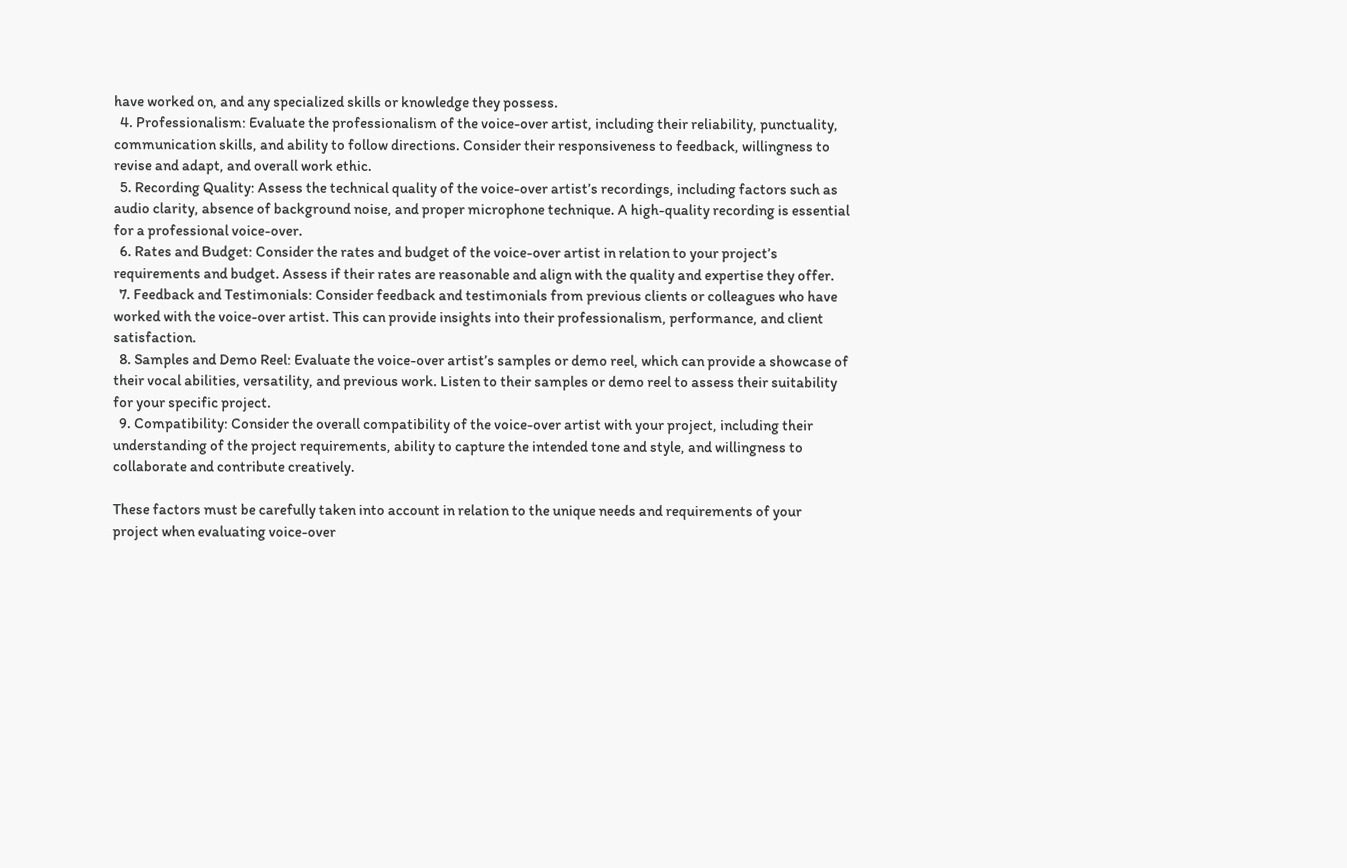have worked on, and any specialized skills or knowledge they possess.
  4. Professionalism: Evaluate the professionalism of the voice-over artist, including their reliability, punctuality, communication skills, and ability to follow directions. Consider their responsiveness to feedback, willingness to revise and adapt, and overall work ethic.
  5. Recording Quality: Assess the technical quality of the voice-over artist’s recordings, including factors such as audio clarity, absence of background noise, and proper microphone technique. A high-quality recording is essential for a professional voice-over.
  6. Rates and Budget: Consider the rates and budget of the voice-over artist in relation to your project’s requirements and budget. Assess if their rates are reasonable and align with the quality and expertise they offer.
  7. Feedback and Testimonials: Consider feedback and testimonials from previous clients or colleagues who have worked with the voice-over artist. This can provide insights into their professionalism, performance, and client satisfaction.
  8. Samples and Demo Reel: Evaluate the voice-over artist’s samples or demo reel, which can provide a showcase of their vocal abilities, versatility, and previous work. Listen to their samples or demo reel to assess their suitability for your specific project.
  9. Compatibility: Consider the overall compatibility of the voice-over artist with your project, including their understanding of the project requirements, ability to capture the intended tone and style, and willingness to collaborate and contribute creatively.

These factors must be carefully taken into account in relation to the unique needs and requirements of your project when evaluating voice-over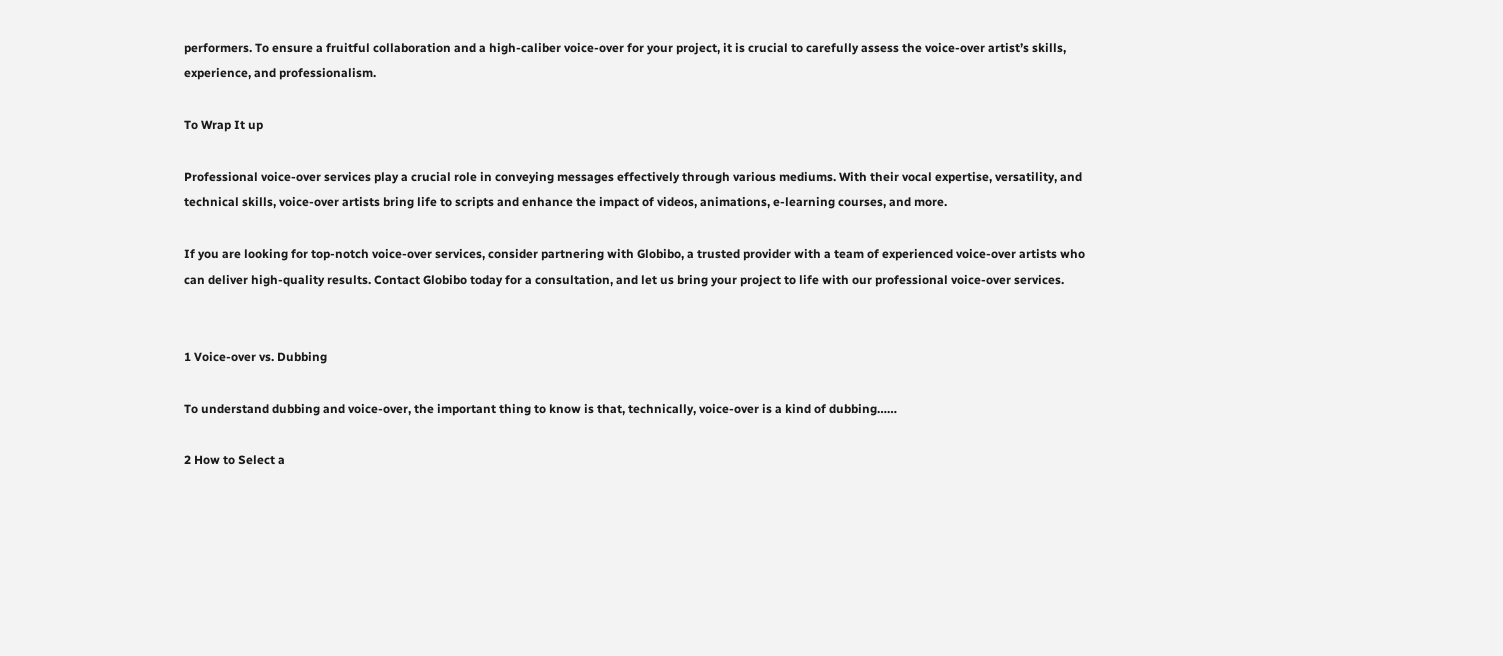performers. To ensure a fruitful collaboration and a high-caliber voice-over for your project, it is crucial to carefully assess the voice-over artist’s skills, experience, and professionalism.

To Wrap It up

Professional voice-over services play a crucial role in conveying messages effectively through various mediums. With their vocal expertise, versatility, and technical skills, voice-over artists bring life to scripts and enhance the impact of videos, animations, e-learning courses, and more.

If you are looking for top-notch voice-over services, consider partnering with Globibo, a trusted provider with a team of experienced voice-over artists who can deliver high-quality results. Contact Globibo today for a consultation, and let us bring your project to life with our professional voice-over services.


1 Voice-over vs. Dubbing

To understand dubbing and voice-over, the important thing to know is that, technically, voice-over is a kind of dubbing……

2 How to Select a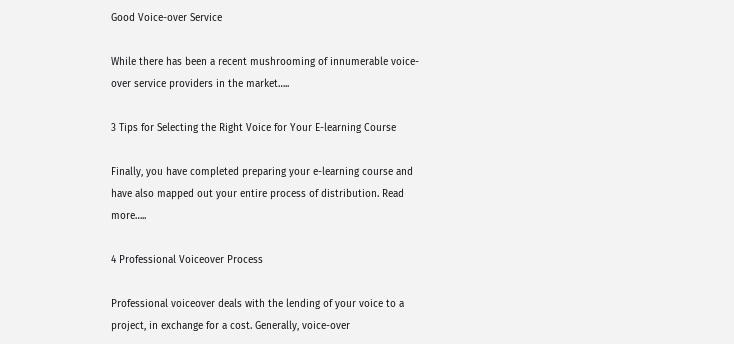Good Voice-over Service

While there has been a recent mushrooming of innumerable voice-over service providers in the market…..

3 Tips for Selecting the Right Voice for Your E-learning Course

Finally, you have completed preparing your e-learning course and have also mapped out your entire process of distribution. Read more…..

4 Professional Voiceover Process

Professional voiceover deals with the lending of your voice to a project, in exchange for a cost. Generally, voice-over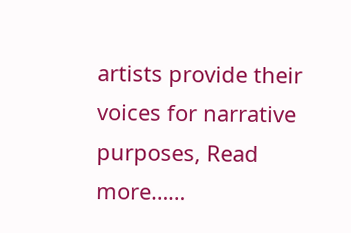artists provide their voices for narrative purposes, Read more……